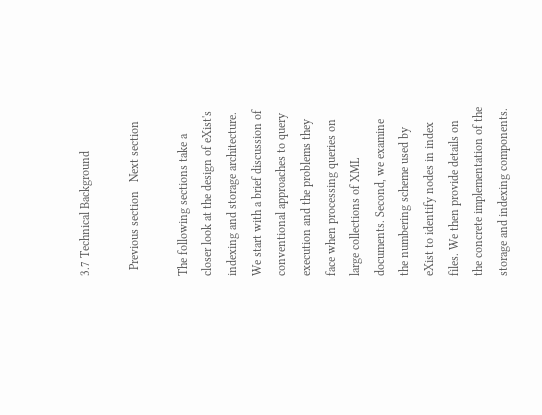3.7 Technical Background

  Previous section   Next section

The following sections take a closer look at the design of eXist's indexing and storage architecture. We start with a brief discussion of conventional approaches to query execution and the problems they face when processing queries on large collections of XML documents. Second, we examine the numbering scheme used by eXist to identify nodes in index files. We then provide details on the concrete implementation of the storage and indexing components.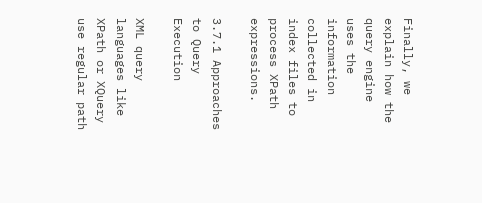Finally, we explain how the query engine uses the information collected in index files to process XPath expressions.

3.7.1 Approaches to Query Execution

XML query languages like XPath or XQuery use regular path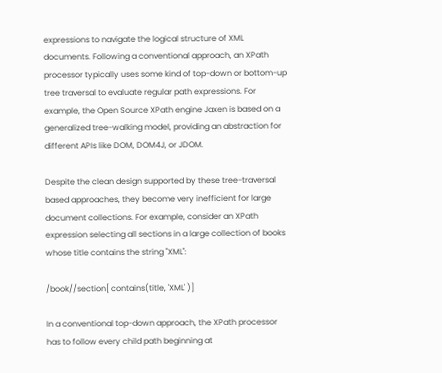expressions to navigate the logical structure of XML documents. Following a conventional approach, an XPath processor typically uses some kind of top-down or bottom-up tree traversal to evaluate regular path expressions. For example, the Open Source XPath engine Jaxen is based on a generalized tree-walking model, providing an abstraction for different APIs like DOM, DOM4J, or JDOM.

Despite the clean design supported by these tree-traversal based approaches, they become very inefficient for large document collections. For example, consider an XPath expression selecting all sections in a large collection of books whose title contains the string "XML":

/book//section[ contains(title, 'XML' )]

In a conventional top-down approach, the XPath processor has to follow every child path beginning at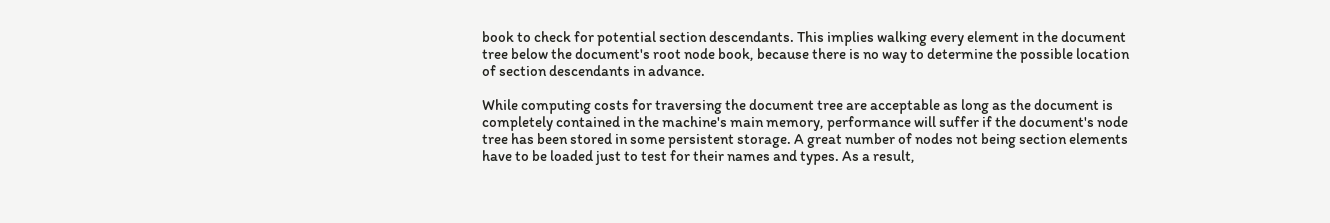book to check for potential section descendants. This implies walking every element in the document tree below the document's root node book, because there is no way to determine the possible location of section descendants in advance.

While computing costs for traversing the document tree are acceptable as long as the document is completely contained in the machine's main memory, performance will suffer if the document's node tree has been stored in some persistent storage. A great number of nodes not being section elements have to be loaded just to test for their names and types. As a result,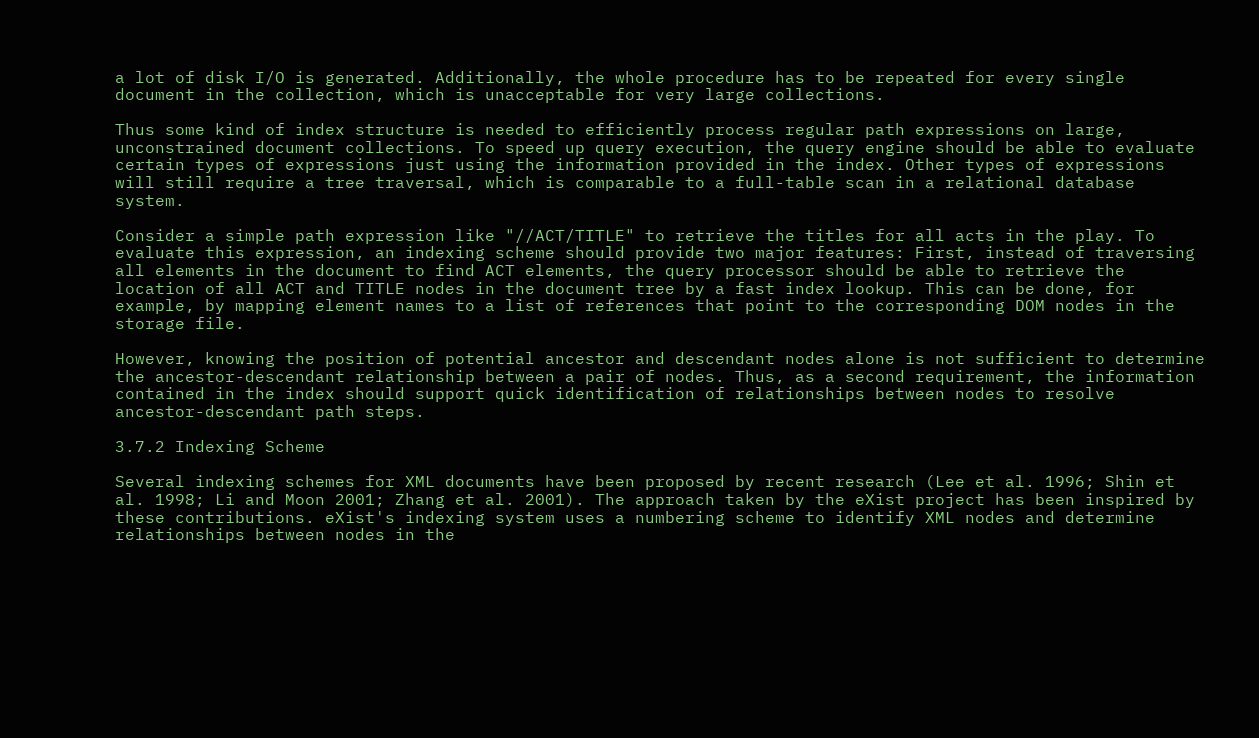a lot of disk I/O is generated. Additionally, the whole procedure has to be repeated for every single document in the collection, which is unacceptable for very large collections.

Thus some kind of index structure is needed to efficiently process regular path expressions on large, unconstrained document collections. To speed up query execution, the query engine should be able to evaluate certain types of expressions just using the information provided in the index. Other types of expressions will still require a tree traversal, which is comparable to a full-table scan in a relational database system.

Consider a simple path expression like "//ACT/TITLE" to retrieve the titles for all acts in the play. To evaluate this expression, an indexing scheme should provide two major features: First, instead of traversing all elements in the document to find ACT elements, the query processor should be able to retrieve the location of all ACT and TITLE nodes in the document tree by a fast index lookup. This can be done, for example, by mapping element names to a list of references that point to the corresponding DOM nodes in the storage file.

However, knowing the position of potential ancestor and descendant nodes alone is not sufficient to determine the ancestor-descendant relationship between a pair of nodes. Thus, as a second requirement, the information contained in the index should support quick identification of relationships between nodes to resolve ancestor-descendant path steps.

3.7.2 Indexing Scheme

Several indexing schemes for XML documents have been proposed by recent research (Lee et al. 1996; Shin et al. 1998; Li and Moon 2001; Zhang et al. 2001). The approach taken by the eXist project has been inspired by these contributions. eXist's indexing system uses a numbering scheme to identify XML nodes and determine relationships between nodes in the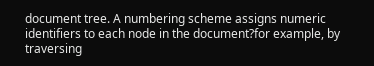document tree. A numbering scheme assigns numeric identifiers to each node in the document?for example, by traversing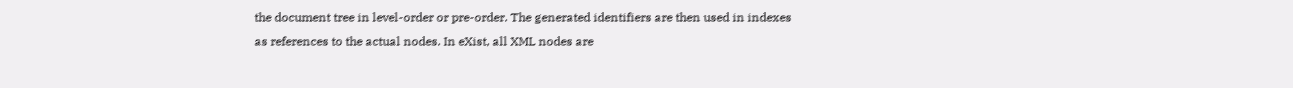the document tree in level-order or pre-order. The generated identifiers are then used in indexes as references to the actual nodes. In eXist, all XML nodes are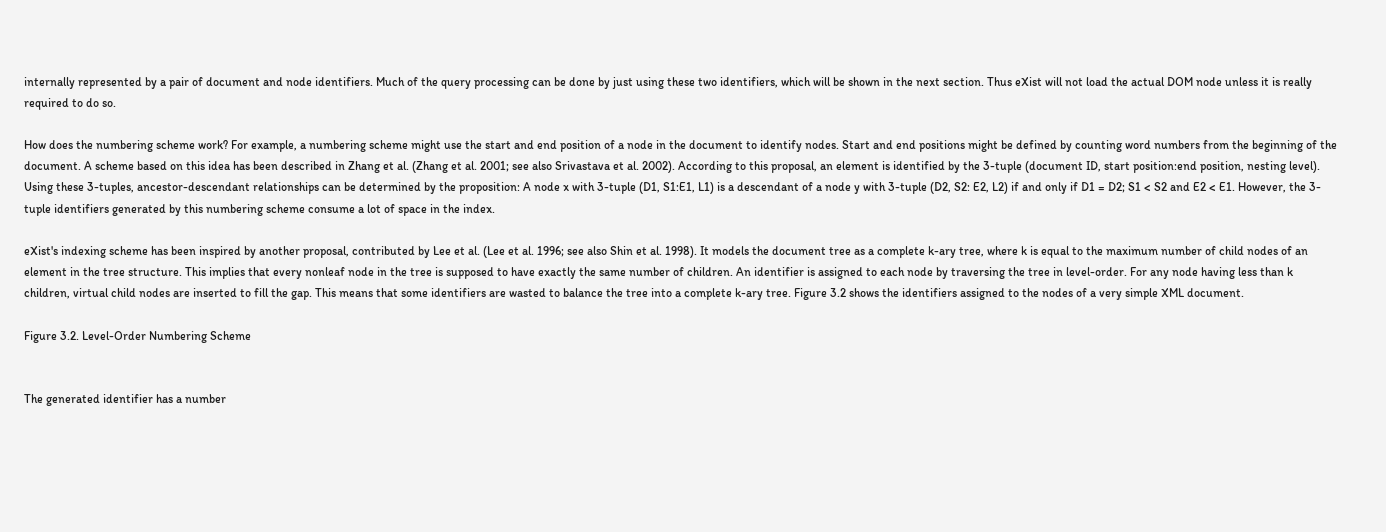internally represented by a pair of document and node identifiers. Much of the query processing can be done by just using these two identifiers, which will be shown in the next section. Thus eXist will not load the actual DOM node unless it is really required to do so.

How does the numbering scheme work? For example, a numbering scheme might use the start and end position of a node in the document to identify nodes. Start and end positions might be defined by counting word numbers from the beginning of the document. A scheme based on this idea has been described in Zhang et al. (Zhang et al. 2001; see also Srivastava et al. 2002). According to this proposal, an element is identified by the 3-tuple (document ID, start position:end position, nesting level). Using these 3-tuples, ancestor-descendant relationships can be determined by the proposition: A node x with 3-tuple (D1, S1:E1, L1) is a descendant of a node y with 3-tuple (D2, S2: E2, L2) if and only if D1 = D2; S1 < S2 and E2 < E1. However, the 3-tuple identifiers generated by this numbering scheme consume a lot of space in the index.

eXist's indexing scheme has been inspired by another proposal, contributed by Lee et al. (Lee et al. 1996; see also Shin et al. 1998). It models the document tree as a complete k-ary tree, where k is equal to the maximum number of child nodes of an element in the tree structure. This implies that every nonleaf node in the tree is supposed to have exactly the same number of children. An identifier is assigned to each node by traversing the tree in level-order. For any node having less than k children, virtual child nodes are inserted to fill the gap. This means that some identifiers are wasted to balance the tree into a complete k-ary tree. Figure 3.2 shows the identifiers assigned to the nodes of a very simple XML document.

Figure 3.2. Level-Order Numbering Scheme


The generated identifier has a number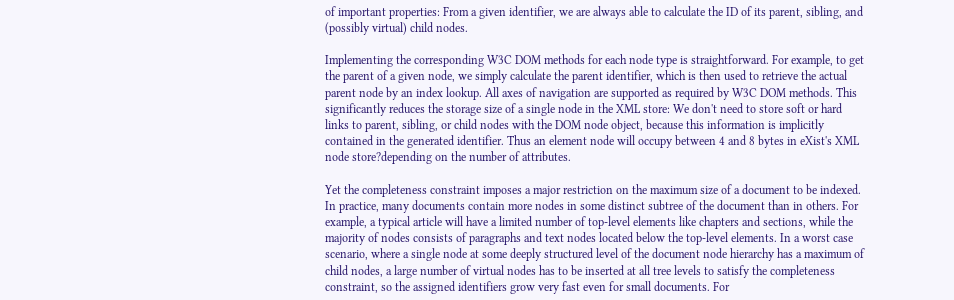of important properties: From a given identifier, we are always able to calculate the ID of its parent, sibling, and (possibly virtual) child nodes.

Implementing the corresponding W3C DOM methods for each node type is straightforward. For example, to get the parent of a given node, we simply calculate the parent identifier, which is then used to retrieve the actual parent node by an index lookup. All axes of navigation are supported as required by W3C DOM methods. This significantly reduces the storage size of a single node in the XML store: We don't need to store soft or hard links to parent, sibling, or child nodes with the DOM node object, because this information is implicitly contained in the generated identifier. Thus an element node will occupy between 4 and 8 bytes in eXist's XML node store?depending on the number of attributes.

Yet the completeness constraint imposes a major restriction on the maximum size of a document to be indexed. In practice, many documents contain more nodes in some distinct subtree of the document than in others. For example, a typical article will have a limited number of top-level elements like chapters and sections, while the majority of nodes consists of paragraphs and text nodes located below the top-level elements. In a worst case scenario, where a single node at some deeply structured level of the document node hierarchy has a maximum of child nodes, a large number of virtual nodes has to be inserted at all tree levels to satisfy the completeness constraint, so the assigned identifiers grow very fast even for small documents. For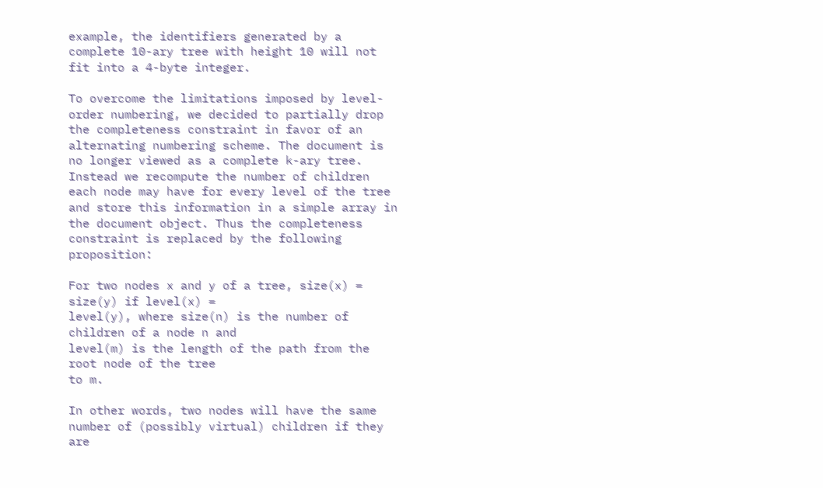example, the identifiers generated by a complete 10-ary tree with height 10 will not fit into a 4-byte integer.

To overcome the limitations imposed by level-order numbering, we decided to partially drop the completeness constraint in favor of an alternating numbering scheme. The document is no longer viewed as a complete k-ary tree. Instead we recompute the number of children each node may have for every level of the tree and store this information in a simple array in the document object. Thus the completeness constraint is replaced by the following proposition:

For two nodes x and y of a tree, size(x) = size(y) if level(x) =
level(y), where size(n) is the number of children of a node n and
level(m) is the length of the path from the root node of the tree
to m.

In other words, two nodes will have the same number of (possibly virtual) children if they are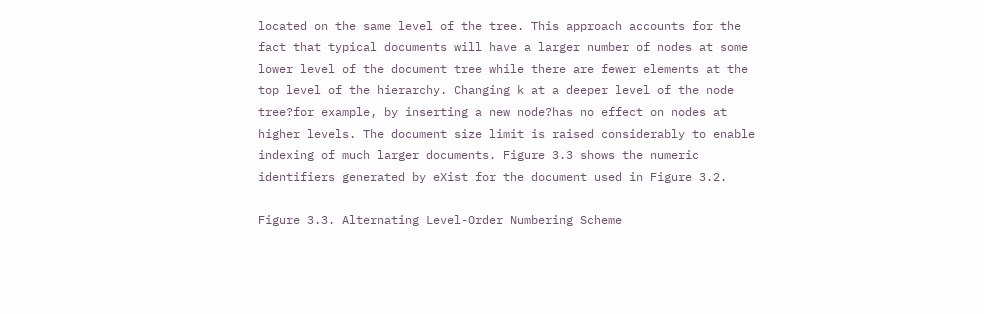located on the same level of the tree. This approach accounts for the fact that typical documents will have a larger number of nodes at some lower level of the document tree while there are fewer elements at the top level of the hierarchy. Changing k at a deeper level of the node tree?for example, by inserting a new node?has no effect on nodes at higher levels. The document size limit is raised considerably to enable indexing of much larger documents. Figure 3.3 shows the numeric identifiers generated by eXist for the document used in Figure 3.2.

Figure 3.3. Alternating Level-Order Numbering Scheme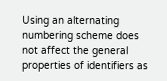Using an alternating numbering scheme does not affect the general properties of identifiers as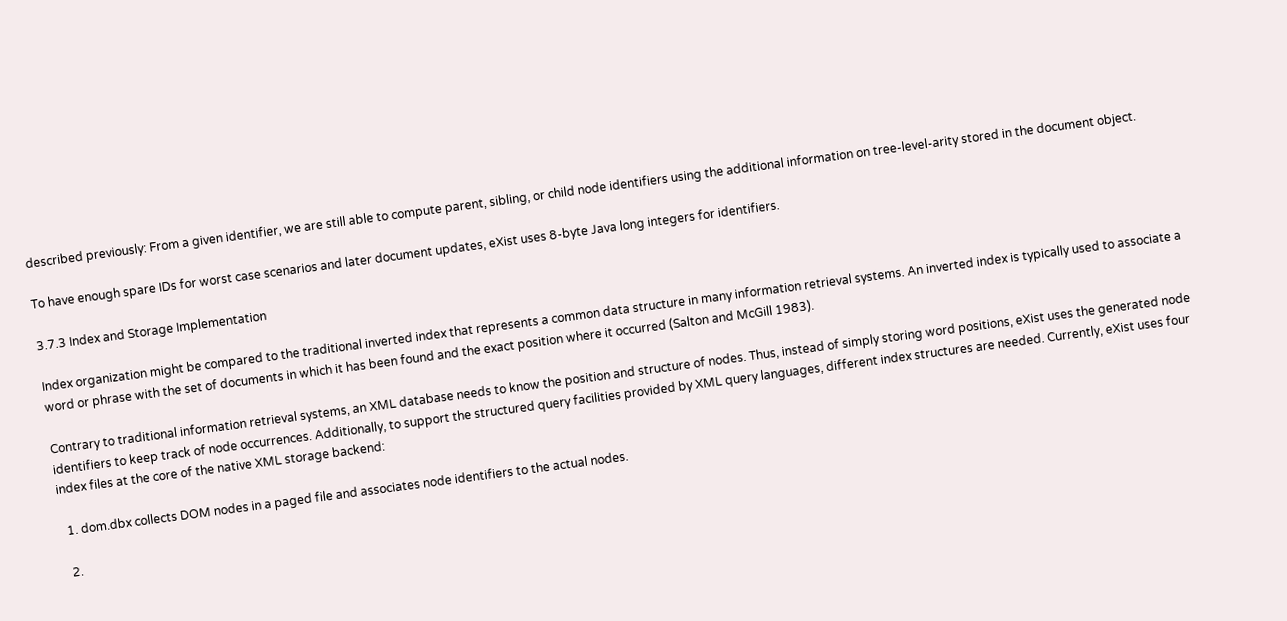described previously: From a given identifier, we are still able to compute parent, sibling, or child node identifiers using the additional information on tree-level-arity stored in the document object.

To have enough spare IDs for worst case scenarios and later document updates, eXist uses 8-byte Java long integers for identifiers.

3.7.3 Index and Storage Implementation

Index organization might be compared to the traditional inverted index that represents a common data structure in many information retrieval systems. An inverted index is typically used to associate a word or phrase with the set of documents in which it has been found and the exact position where it occurred (Salton and McGill 1983).

Contrary to traditional information retrieval systems, an XML database needs to know the position and structure of nodes. Thus, instead of simply storing word positions, eXist uses the generated node identifiers to keep track of node occurrences. Additionally, to support the structured query facilities provided by XML query languages, different index structures are needed. Currently, eXist uses four index files at the core of the native XML storage backend:

  1. dom.dbx collects DOM nodes in a paged file and associates node identifiers to the actual nodes.

  2.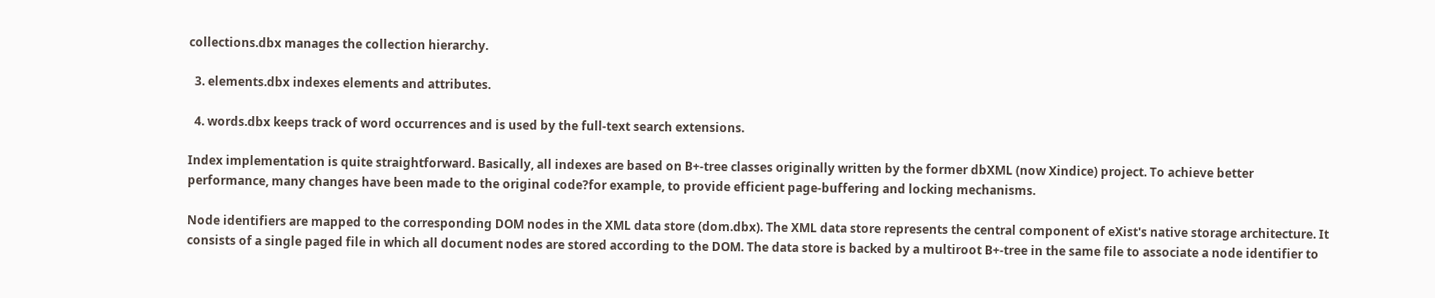collections.dbx manages the collection hierarchy.

  3. elements.dbx indexes elements and attributes.

  4. words.dbx keeps track of word occurrences and is used by the full-text search extensions.

Index implementation is quite straightforward. Basically, all indexes are based on B+-tree classes originally written by the former dbXML (now Xindice) project. To achieve better performance, many changes have been made to the original code?for example, to provide efficient page-buffering and locking mechanisms.

Node identifiers are mapped to the corresponding DOM nodes in the XML data store (dom.dbx). The XML data store represents the central component of eXist's native storage architecture. It consists of a single paged file in which all document nodes are stored according to the DOM. The data store is backed by a multiroot B+-tree in the same file to associate a node identifier to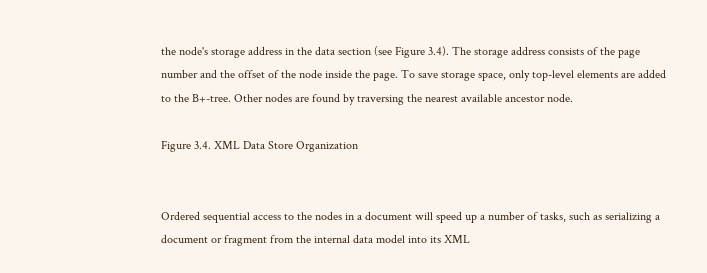the node's storage address in the data section (see Figure 3.4). The storage address consists of the page number and the offset of the node inside the page. To save storage space, only top-level elements are added to the B+-tree. Other nodes are found by traversing the nearest available ancestor node.

Figure 3.4. XML Data Store Organization


Ordered sequential access to the nodes in a document will speed up a number of tasks, such as serializing a document or fragment from the internal data model into its XML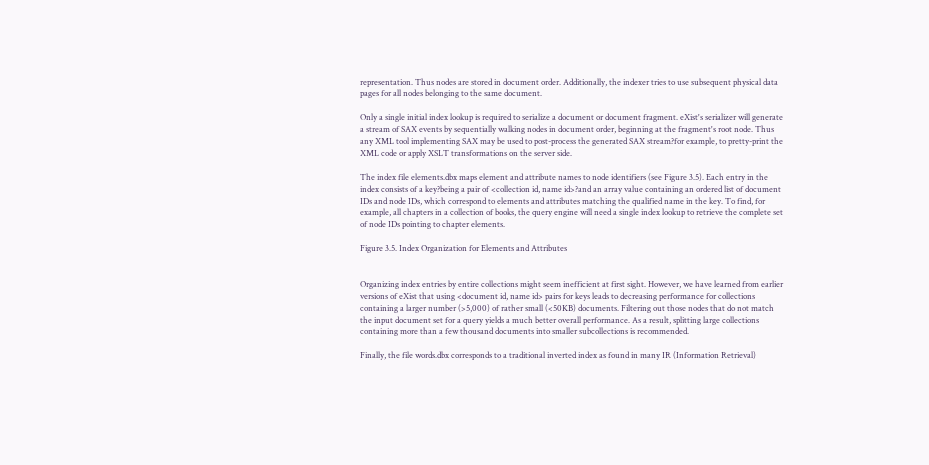representation. Thus nodes are stored in document order. Additionally, the indexer tries to use subsequent physical data pages for all nodes belonging to the same document.

Only a single initial index lookup is required to serialize a document or document fragment. eXist's serializer will generate a stream of SAX events by sequentially walking nodes in document order, beginning at the fragment's root node. Thus any XML tool implementing SAX may be used to post-process the generated SAX stream?for example, to pretty-print the XML code or apply XSLT transformations on the server side.

The index file elements.dbx maps element and attribute names to node identifiers (see Figure 3.5). Each entry in the index consists of a key?being a pair of <collection id, name id>?and an array value containing an ordered list of document IDs and node IDs, which correspond to elements and attributes matching the qualified name in the key. To find, for example, all chapters in a collection of books, the query engine will need a single index lookup to retrieve the complete set of node IDs pointing to chapter elements.

Figure 3.5. Index Organization for Elements and Attributes


Organizing index entries by entire collections might seem inefficient at first sight. However, we have learned from earlier versions of eXist that using <document id, name id> pairs for keys leads to decreasing performance for collections containing a larger number (>5,000) of rather small (<50KB) documents. Filtering out those nodes that do not match the input document set for a query yields a much better overall performance. As a result, splitting large collections containing more than a few thousand documents into smaller subcollections is recommended.

Finally, the file words.dbx corresponds to a traditional inverted index as found in many IR (Information Retrieval)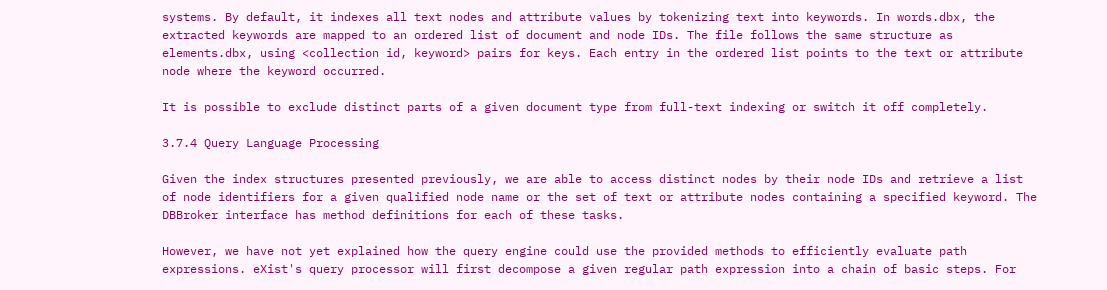systems. By default, it indexes all text nodes and attribute values by tokenizing text into keywords. In words.dbx, the extracted keywords are mapped to an ordered list of document and node IDs. The file follows the same structure as elements.dbx, using <collection id, keyword> pairs for keys. Each entry in the ordered list points to the text or attribute node where the keyword occurred.

It is possible to exclude distinct parts of a given document type from full-text indexing or switch it off completely.

3.7.4 Query Language Processing

Given the index structures presented previously, we are able to access distinct nodes by their node IDs and retrieve a list of node identifiers for a given qualified node name or the set of text or attribute nodes containing a specified keyword. The DBBroker interface has method definitions for each of these tasks.

However, we have not yet explained how the query engine could use the provided methods to efficiently evaluate path expressions. eXist's query processor will first decompose a given regular path expression into a chain of basic steps. For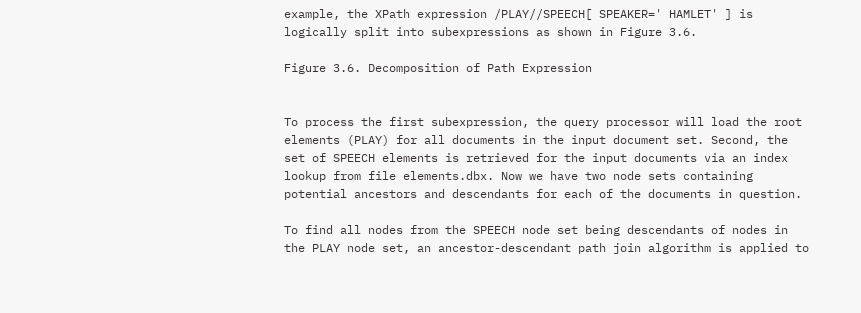example, the XPath expression /PLAY//SPEECH[ SPEAKER=' HAMLET' ] is logically split into subexpressions as shown in Figure 3.6.

Figure 3.6. Decomposition of Path Expression


To process the first subexpression, the query processor will load the root elements (PLAY) for all documents in the input document set. Second, the set of SPEECH elements is retrieved for the input documents via an index lookup from file elements.dbx. Now we have two node sets containing potential ancestors and descendants for each of the documents in question.

To find all nodes from the SPEECH node set being descendants of nodes in the PLAY node set, an ancestor-descendant path join algorithm is applied to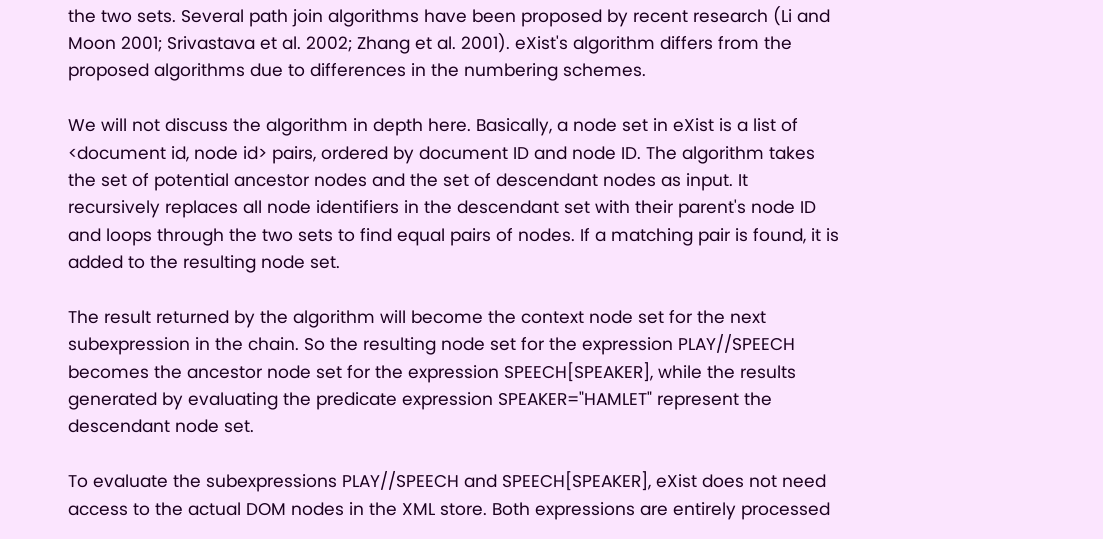the two sets. Several path join algorithms have been proposed by recent research (Li and Moon 2001; Srivastava et al. 2002; Zhang et al. 2001). eXist's algorithm differs from the proposed algorithms due to differences in the numbering schemes.

We will not discuss the algorithm in depth here. Basically, a node set in eXist is a list of <document id, node id> pairs, ordered by document ID and node ID. The algorithm takes the set of potential ancestor nodes and the set of descendant nodes as input. It recursively replaces all node identifiers in the descendant set with their parent's node ID and loops through the two sets to find equal pairs of nodes. If a matching pair is found, it is added to the resulting node set.

The result returned by the algorithm will become the context node set for the next subexpression in the chain. So the resulting node set for the expression PLAY//SPEECH becomes the ancestor node set for the expression SPEECH[SPEAKER], while the results generated by evaluating the predicate expression SPEAKER="HAMLET" represent the descendant node set.

To evaluate the subexpressions PLAY//SPEECH and SPEECH[SPEAKER], eXist does not need access to the actual DOM nodes in the XML store. Both expressions are entirely processed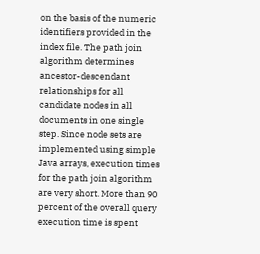on the basis of the numeric identifiers provided in the index file. The path join algorithm determines ancestor-descendant relationships for all candidate nodes in all documents in one single step. Since node sets are implemented using simple Java arrays, execution times for the path join algorithm are very short. More than 90 percent of the overall query execution time is spent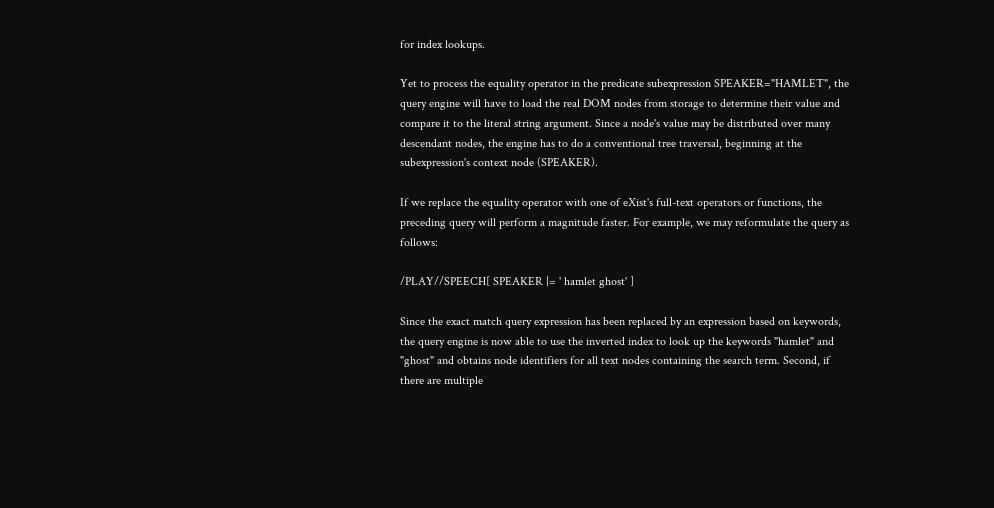for index lookups.

Yet to process the equality operator in the predicate subexpression SPEAKER="HAMLET", the query engine will have to load the real DOM nodes from storage to determine their value and compare it to the literal string argument. Since a node's value may be distributed over many descendant nodes, the engine has to do a conventional tree traversal, beginning at the subexpression's context node (SPEAKER).

If we replace the equality operator with one of eXist's full-text operators or functions, the preceding query will perform a magnitude faster. For example, we may reformulate the query as follows:

/PLAY//SPEECH[ SPEAKER |= ' hamlet ghost' ]

Since the exact match query expression has been replaced by an expression based on keywords, the query engine is now able to use the inverted index to look up the keywords "hamlet" and "ghost" and obtains node identifiers for all text nodes containing the search term. Second, if there are multiple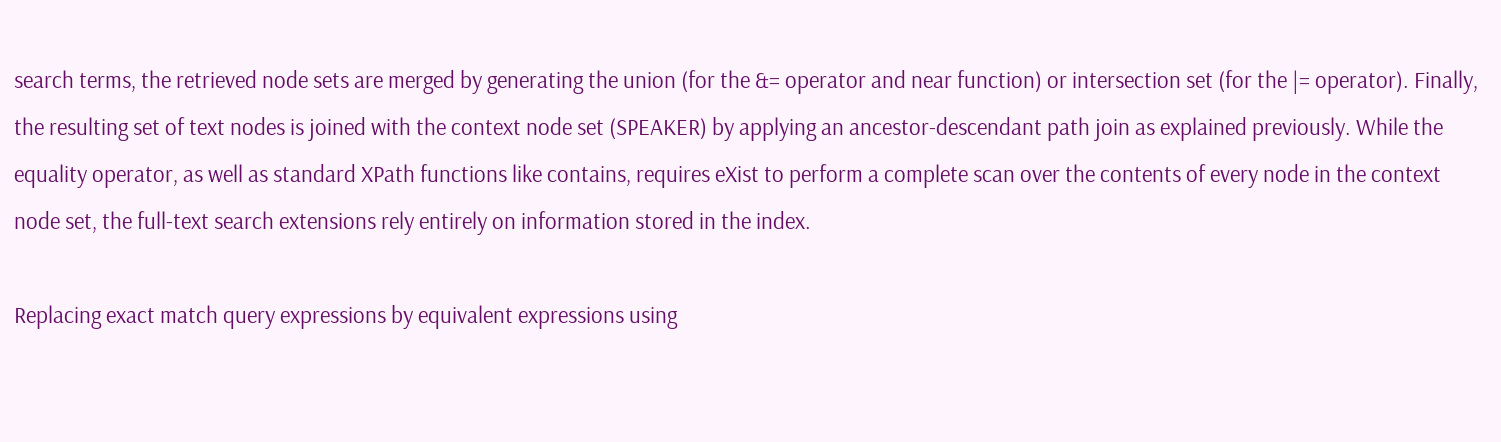search terms, the retrieved node sets are merged by generating the union (for the &= operator and near function) or intersection set (for the |= operator). Finally, the resulting set of text nodes is joined with the context node set (SPEAKER) by applying an ancestor-descendant path join as explained previously. While the equality operator, as well as standard XPath functions like contains, requires eXist to perform a complete scan over the contents of every node in the context node set, the full-text search extensions rely entirely on information stored in the index.

Replacing exact match query expressions by equivalent expressions using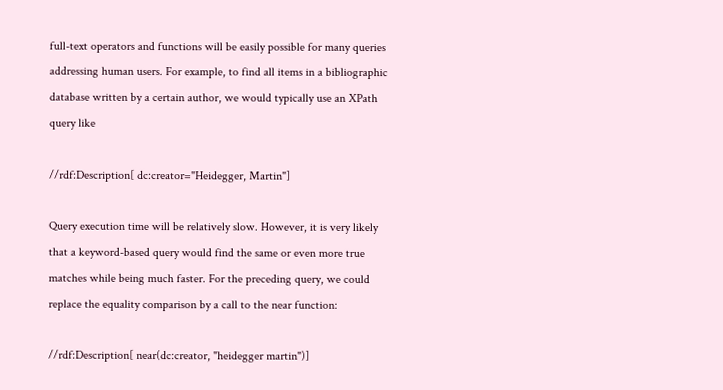full-text operators and functions will be easily possible for many queries addressing human users. For example, to find all items in a bibliographic database written by a certain author, we would typically use an XPath query like

//rdf:Description[ dc:creator="Heidegger, Martin"]

Query execution time will be relatively slow. However, it is very likely that a keyword-based query would find the same or even more true matches while being much faster. For the preceding query, we could replace the equality comparison by a call to the near function:

//rdf:Description[ near(dc:creator, "heidegger martin")]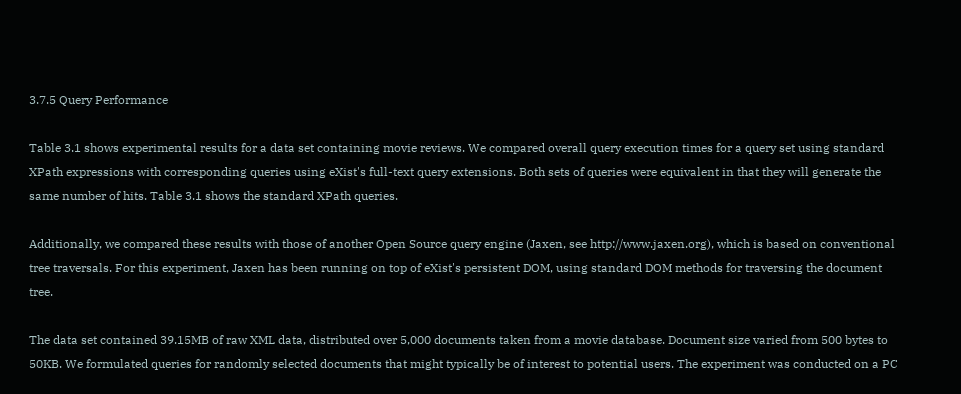3.7.5 Query Performance

Table 3.1 shows experimental results for a data set containing movie reviews. We compared overall query execution times for a query set using standard XPath expressions with corresponding queries using eXist's full-text query extensions. Both sets of queries were equivalent in that they will generate the same number of hits. Table 3.1 shows the standard XPath queries.

Additionally, we compared these results with those of another Open Source query engine (Jaxen, see http://www.jaxen.org), which is based on conventional tree traversals. For this experiment, Jaxen has been running on top of eXist's persistent DOM, using standard DOM methods for traversing the document tree.

The data set contained 39.15MB of raw XML data, distributed over 5,000 documents taken from a movie database. Document size varied from 500 bytes to 50KB. We formulated queries for randomly selected documents that might typically be of interest to potential users. The experiment was conducted on a PC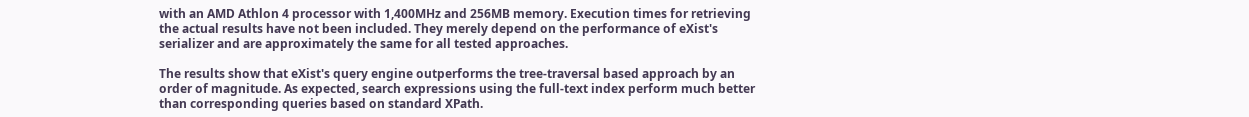with an AMD Athlon 4 processor with 1,400MHz and 256MB memory. Execution times for retrieving the actual results have not been included. They merely depend on the performance of eXist's serializer and are approximately the same for all tested approaches.

The results show that eXist's query engine outperforms the tree-traversal based approach by an order of magnitude. As expected, search expressions using the full-text index perform much better than corresponding queries based on standard XPath.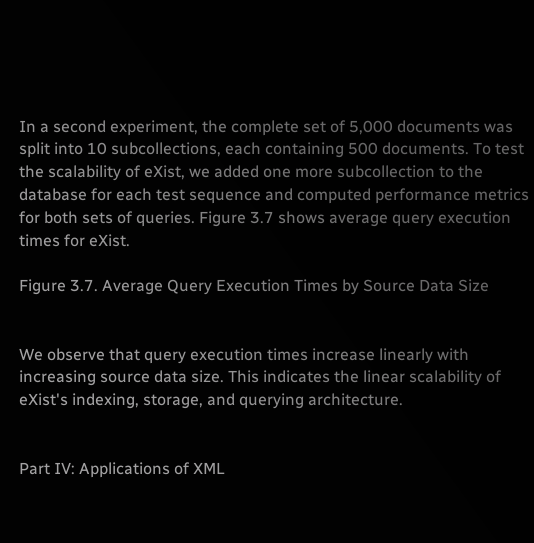In a second experiment, the complete set of 5,000 documents was split into 10 subcollections, each containing 500 documents. To test the scalability of eXist, we added one more subcollection to the database for each test sequence and computed performance metrics for both sets of queries. Figure 3.7 shows average query execution times for eXist.

Figure 3.7. Average Query Execution Times by Source Data Size


We observe that query execution times increase linearly with increasing source data size. This indicates the linear scalability of eXist's indexing, storage, and querying architecture.


Part IV: Applications of XML